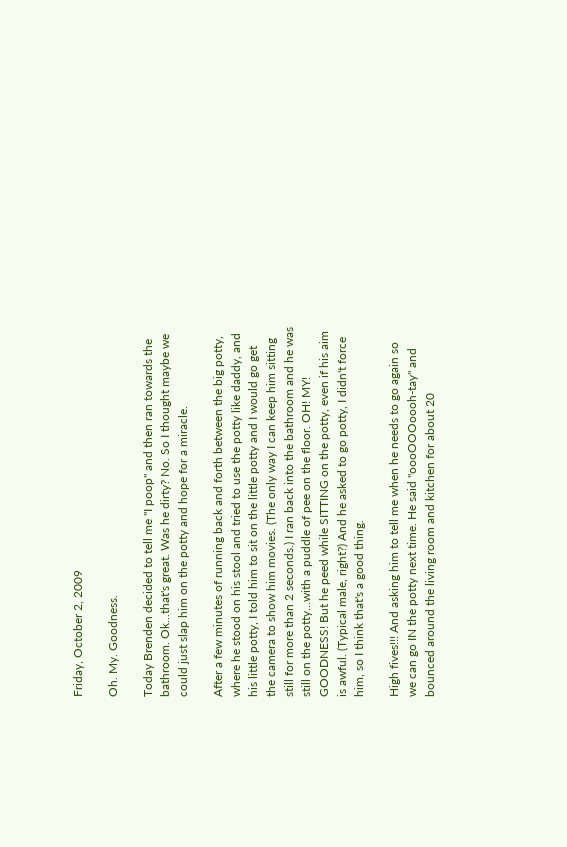Friday, October 2, 2009

Oh. My. Goodness.

Today Brenden decided to tell me "I poop" and then ran towards the bathroom. Ok...that's great. Was he dirty? No. So I thought maybe we could just slap him on the potty and hope for a miracle.

After a few minutes of running back and forth between the big potty, where he stood on his stool and tried to use the potty like daddy, and his little potty, I told him to sit on the little potty and I would go get the camera to show him movies. (The only way I can keep him sitting still for more than 2 seconds.) I ran back into the bathroom and he was still on the potty...with a puddle of pee on the floor. OH! MY! GOODNESS! But he peed while SITTING on the potty, even if his aim is awful. (Typical male, right?) And he asked to go potty, I didn't force him, so I think that's a good thing.

High fives!!! And asking him to tell me when he needs to go again so we can go IN the potty next time. He said "oooOOOoooh-tay" and bounced around the living room and kitchen for about 20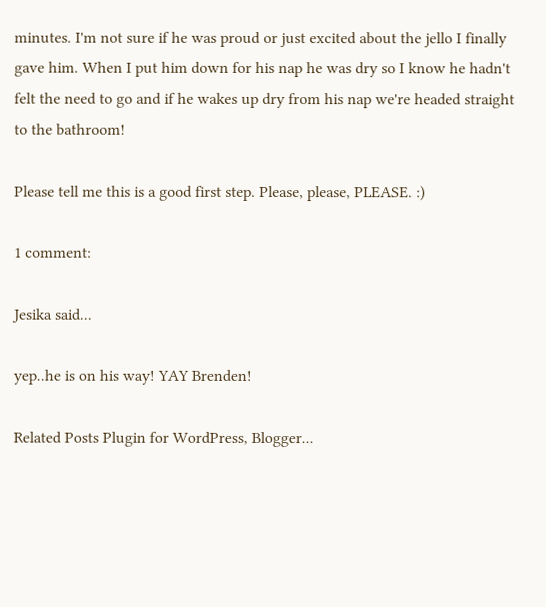minutes. I'm not sure if he was proud or just excited about the jello I finally gave him. When I put him down for his nap he was dry so I know he hadn't felt the need to go and if he wakes up dry from his nap we're headed straight to the bathroom!

Please tell me this is a good first step. Please, please, PLEASE. :)

1 comment:

Jesika said...

yep..he is on his way! YAY Brenden!

Related Posts Plugin for WordPress, Blogger...